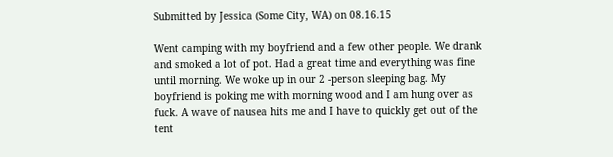Submitted by Jessica (Some City, WA) on 08.16.15

Went camping with my boyfriend and a few other people. We drank and smoked a lot of pot. Had a great time and everything was fine until morning. We woke up in our 2 -person sleeping bag. My boyfriend is poking me with morning wood and I am hung over as fuck. A wave of nausea hits me and I have to quickly get out of the tent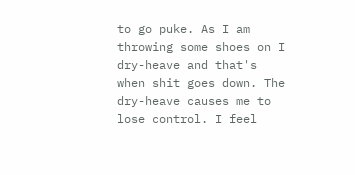to go puke. As I am throwing some shoes on I dry-heave and that's when shit goes down. The dry-heave causes me to lose control. I feel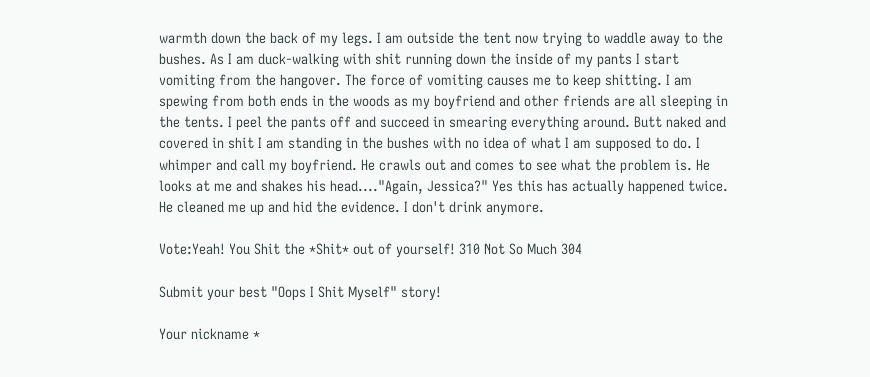warmth down the back of my legs. I am outside the tent now trying to waddle away to the bushes. As I am duck-walking with shit running down the inside of my pants I start vomiting from the hangover. The force of vomiting causes me to keep shitting. I am spewing from both ends in the woods as my boyfriend and other friends are all sleeping in the tents. I peel the pants off and succeed in smearing everything around. Butt naked and covered in shit I am standing in the bushes with no idea of what I am supposed to do. I whimper and call my boyfriend. He crawls out and comes to see what the problem is. He looks at me and shakes his head...."Again, Jessica?" Yes this has actually happened twice. He cleaned me up and hid the evidence. I don't drink anymore.

Vote:Yeah! You Shit the *Shit* out of yourself! 310 Not So Much 304

Submit your best "Oops I Shit Myself" story!

Your nickname *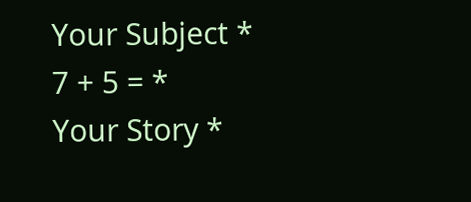Your Subject *
7 + 5 = *
Your Story *